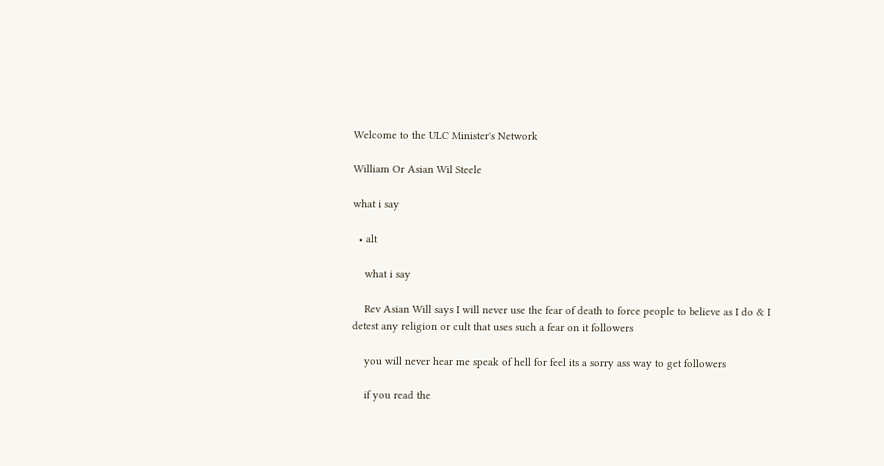Welcome to the ULC Minister's Network

William Or Asian Wil Steele

what i say

  • alt

    what i say

    Rev Asian Will says I will never use the fear of death to force people to believe as I do & I detest any religion or cult that uses such a fear on it followers

    you will never hear me speak of hell for feel its a sorry ass way to get followers

    if you read the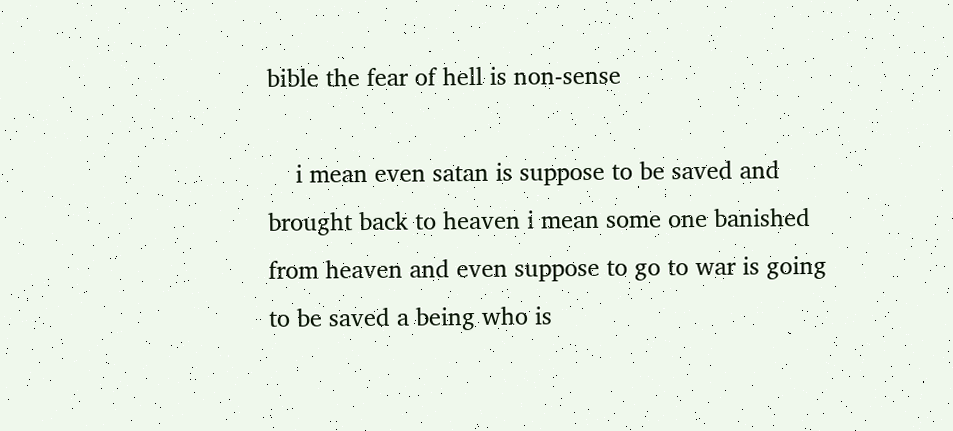bible the fear of hell is non-sense

    i mean even satan is suppose to be saved and brought back to heaven i mean some one banished from heaven and even suppose to go to war is going to be saved a being who is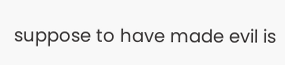suppose to have made evil is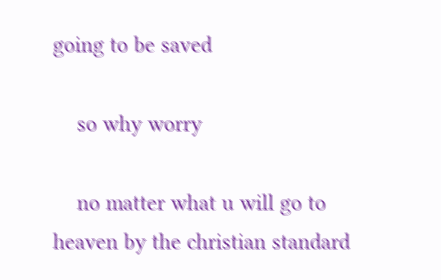going to be saved

    so why worry

    no matter what u will go to heaven by the christian standard